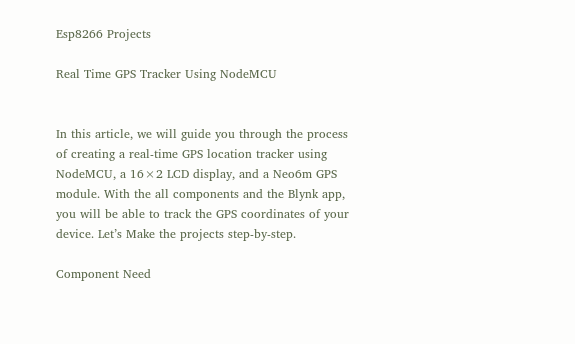Esp8266 Projects

Real Time GPS Tracker Using NodeMCU


In this article, we will guide you through the process of creating a real-time GPS location tracker using NodeMCU, a 16×2 LCD display, and a Neo6m GPS module. With the all components and the Blynk app, you will be able to track the GPS coordinates of your device. Let’s Make the projects step-by-step.

Component Need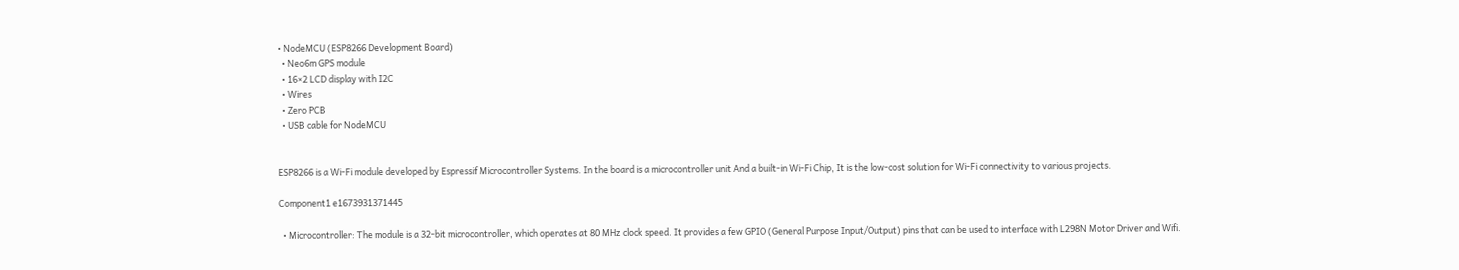• NodeMCU (ESP8266 Development Board)
  • Neo6m GPS module
  • 16×2 LCD display with I2C
  • Wires
  • Zero PCB
  • USB cable for NodeMCU


ESP8266 is a Wi-Fi module developed by Espressif Microcontroller Systems. In the board is a microcontroller unit And a built-in Wi-Fi Chip, It is the low-cost solution for Wi-Fi connectivity to various projects.

Component1 e1673931371445

  • Microcontroller: The module is a 32-bit microcontroller, which operates at 80 MHz clock speed. It provides a few GPIO (General Purpose Input/Output) pins that can be used to interface with L298N Motor Driver and Wifi.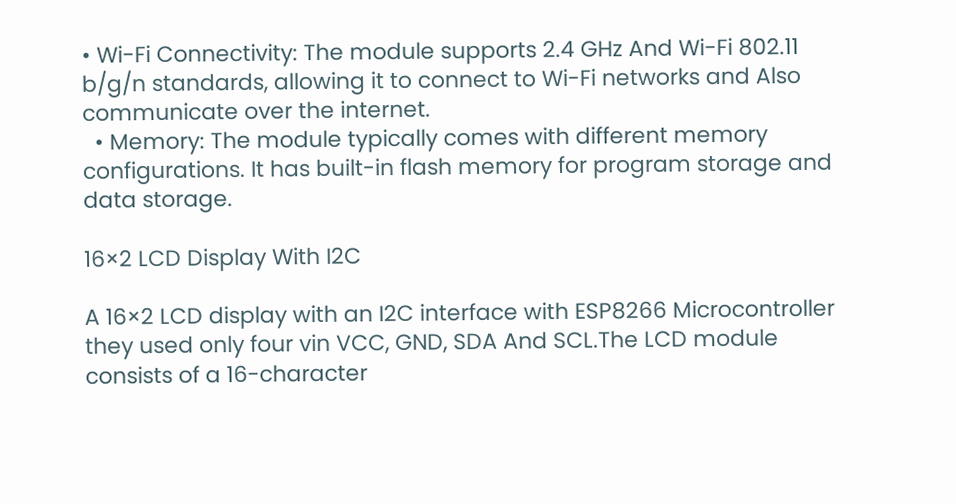• Wi-Fi Connectivity: The module supports 2.4 GHz And Wi-Fi 802.11 b/g/n standards, allowing it to connect to Wi-Fi networks and Also communicate over the internet.
  • Memory: The module typically comes with different memory configurations. It has built-in flash memory for program storage and data storage.

16×2 LCD Display With I2C

A 16×2 LCD display with an I2C interface with ESP8266 Microcontroller they used only four vin VCC, GND, SDA And SCL.The LCD module consists of a 16-character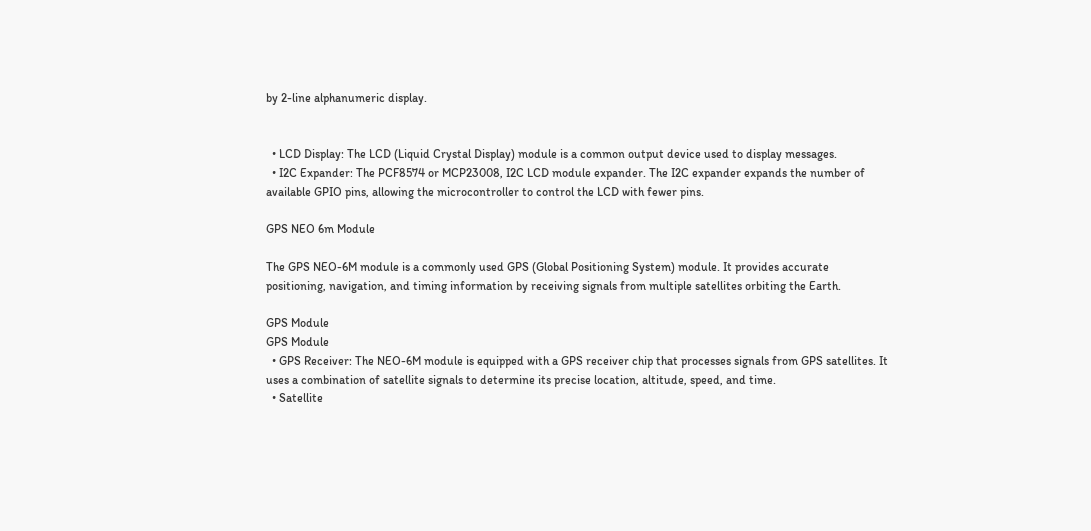by 2-line alphanumeric display.


  • LCD Display: The LCD (Liquid Crystal Display) module is a common output device used to display messages.
  • I2C Expander: The PCF8574 or MCP23008, I2C LCD module expander. The I2C expander expands the number of available GPIO pins, allowing the microcontroller to control the LCD with fewer pins.

GPS NEO 6m Module

The GPS NEO-6M module is a commonly used GPS (Global Positioning System) module. It provides accurate positioning, navigation, and timing information by receiving signals from multiple satellites orbiting the Earth.

GPS Module
GPS Module
  • GPS Receiver: The NEO-6M module is equipped with a GPS receiver chip that processes signals from GPS satellites. It uses a combination of satellite signals to determine its precise location, altitude, speed, and time.
  • Satellite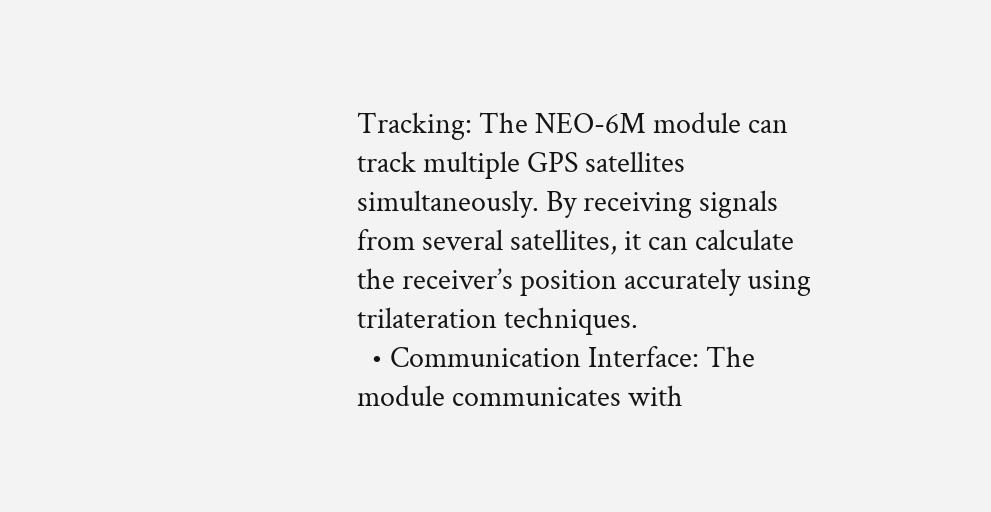Tracking: The NEO-6M module can track multiple GPS satellites simultaneously. By receiving signals from several satellites, it can calculate the receiver’s position accurately using trilateration techniques.
  • Communication Interface: The module communicates with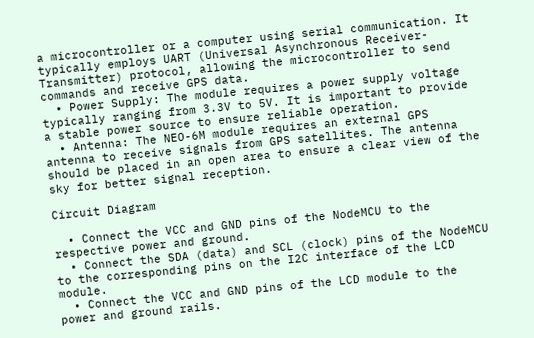a microcontroller or a computer using serial communication. It typically employs UART (Universal Asynchronous Receiver-Transmitter) protocol, allowing the microcontroller to send commands and receive GPS data.
  • Power Supply: The module requires a power supply voltage typically ranging from 3.3V to 5V. It is important to provide a stable power source to ensure reliable operation.
  • Antenna: The NEO-6M module requires an external GPS antenna to receive signals from GPS satellites. The antenna should be placed in an open area to ensure a clear view of the sky for better signal reception.

Circuit Diagram

  • Connect the VCC and GND pins of the NodeMCU to the respective power and ground.
  • Connect the SDA (data) and SCL (clock) pins of the NodeMCU to the corresponding pins on the I2C interface of the LCD module.
  • Connect the VCC and GND pins of the LCD module to the power and ground rails.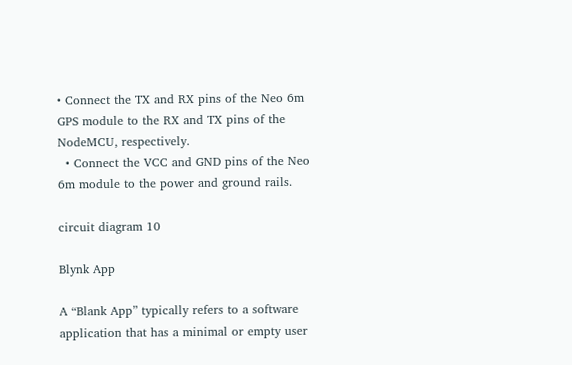• Connect the TX and RX pins of the Neo 6m GPS module to the RX and TX pins of the NodeMCU, respectively.
  • Connect the VCC and GND pins of the Neo 6m module to the power and ground rails.

circuit diagram 10

Blynk App

A “Blank App” typically refers to a software application that has a minimal or empty user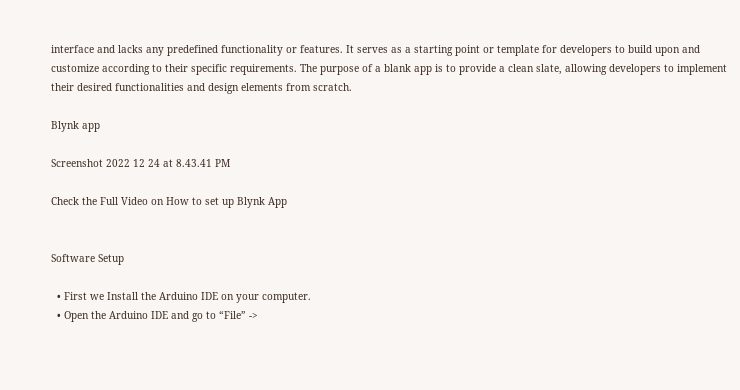interface and lacks any predefined functionality or features. It serves as a starting point or template for developers to build upon and customize according to their specific requirements. The purpose of a blank app is to provide a clean slate, allowing developers to implement their desired functionalities and design elements from scratch.

Blynk app

Screenshot 2022 12 24 at 8.43.41 PM

Check the Full Video on How to set up Blynk App


Software Setup

  • First we Install the Arduino IDE on your computer.
  • Open the Arduino IDE and go to “File” ->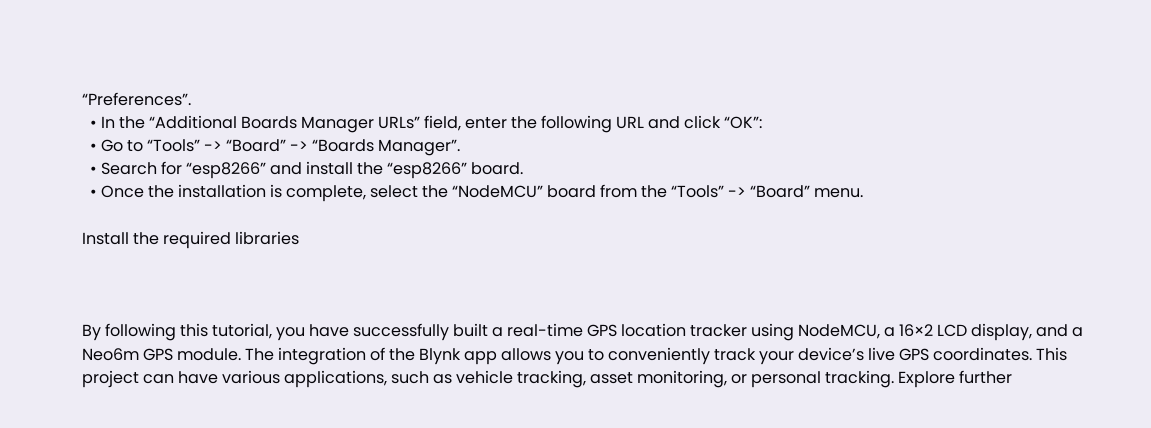“Preferences”.
  • In the “Additional Boards Manager URLs” field, enter the following URL and click “OK”:
  • Go to “Tools” -> “Board” -> “Boards Manager”.
  • Search for “esp8266” and install the “esp8266” board.
  • Once the installation is complete, select the “NodeMCU” board from the “Tools” -> “Board” menu.

Install the required libraries



By following this tutorial, you have successfully built a real-time GPS location tracker using NodeMCU, a 16×2 LCD display, and a Neo6m GPS module. The integration of the Blynk app allows you to conveniently track your device’s live GPS coordinates. This project can have various applications, such as vehicle tracking, asset monitoring, or personal tracking. Explore further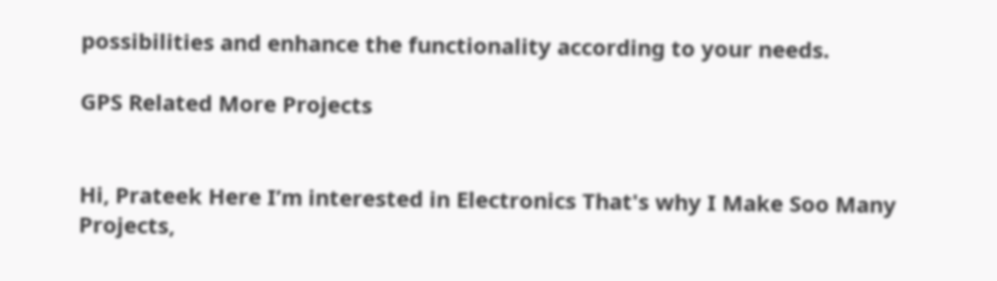possibilities and enhance the functionality according to your needs.

GPS Related More Projects


Hi, Prateek Here I’m interested in Electronics That's why I Make Soo Many Projects,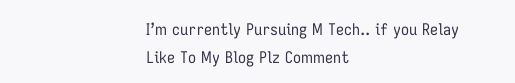I’m currently Pursuing M Tech.. if you Relay Like To My Blog Plz Comment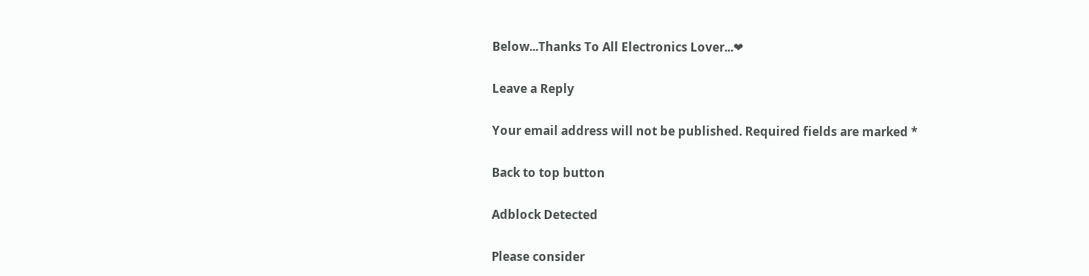Below...Thanks To All Electronics Lover...❤

Leave a Reply

Your email address will not be published. Required fields are marked *

Back to top button

Adblock Detected

Please consider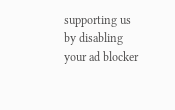supporting us by disabling your ad blocker